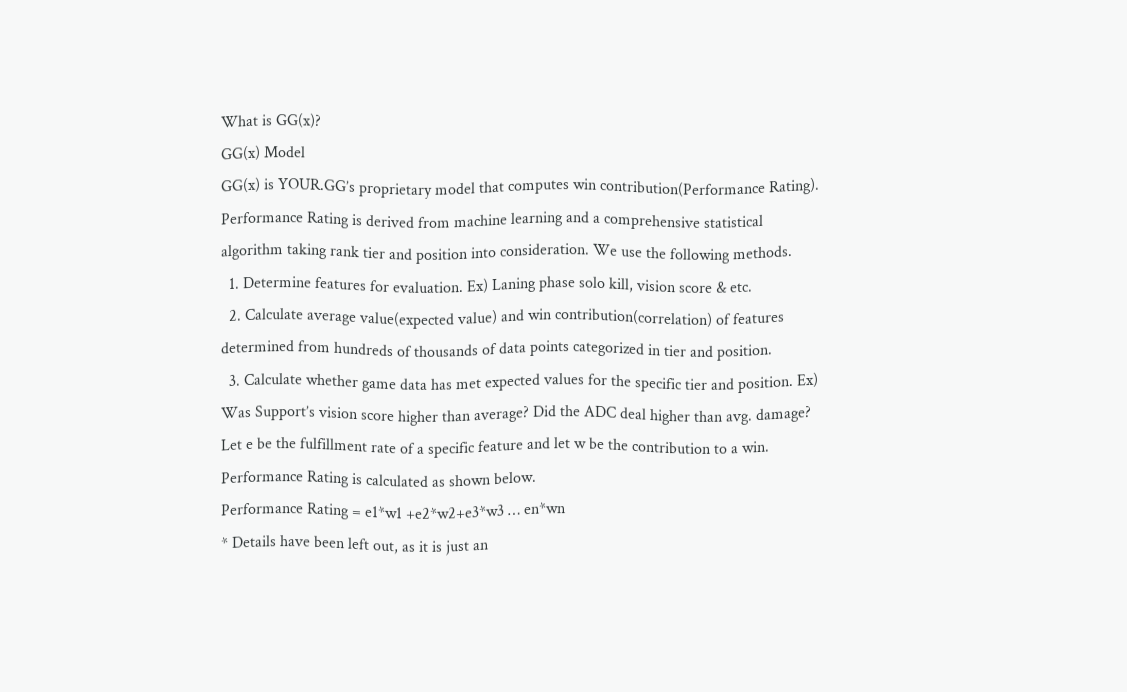What is GG(x)?
GG(x) Model
GG(x) is YOUR.GG’s proprietary model that computes win contribution(Performance Rating). Performance Rating is derived from machine learning and a comprehensive statistical algorithm taking rank tier and position into consideration. We use the following methods.
  1. Determine features for evaluation. Ex) Laning phase solo kill, vision score & etc.
  2. Calculate average value(expected value) and win contribution(correlation) of features determined from hundreds of thousands of data points categorized in tier and position.
  3. Calculate whether game data has met expected values for the specific tier and position. Ex) Was Support’s vision score higher than average? Did the ADC deal higher than avg. damage?
Let e be the fulfillment rate of a specific feature and let w be the contribution to a win. Performance Rating is calculated as shown below.
Performance Rating = e1*w1 +e2*w2+e3*w3 … en*wn
* Details have been left out, as it is just an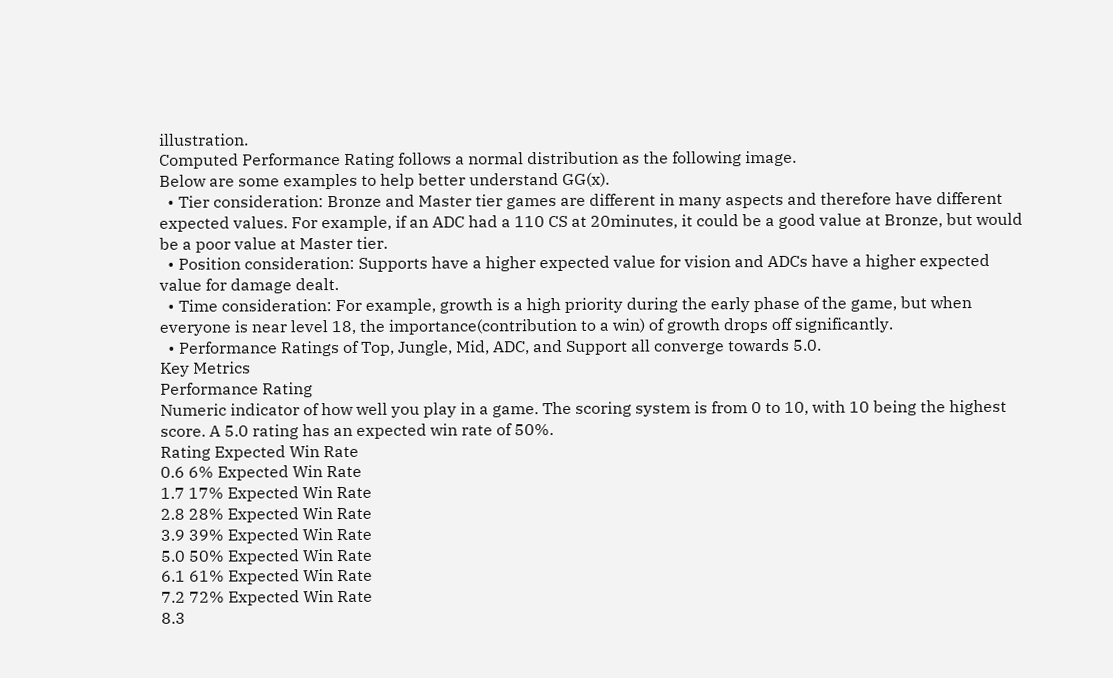illustration.
Computed Performance Rating follows a normal distribution as the following image.
Below are some examples to help better understand GG(x).
  • Tier consideration: Bronze and Master tier games are different in many aspects and therefore have different expected values. For example, if an ADC had a 110 CS at 20minutes, it could be a good value at Bronze, but would be a poor value at Master tier.
  • Position consideration: Supports have a higher expected value for vision and ADCs have a higher expected value for damage dealt.
  • Time consideration: For example, growth is a high priority during the early phase of the game, but when everyone is near level 18, the importance(contribution to a win) of growth drops off significantly.
  • Performance Ratings of Top, Jungle, Mid, ADC, and Support all converge towards 5.0.
Key Metrics
Performance Rating
Numeric indicator of how well you play in a game. The scoring system is from 0 to 10, with 10 being the highest score. A 5.0 rating has an expected win rate of 50%.
Rating Expected Win Rate
0.6 6% Expected Win Rate
1.7 17% Expected Win Rate
2.8 28% Expected Win Rate
3.9 39% Expected Win Rate
5.0 50% Expected Win Rate
6.1 61% Expected Win Rate
7.2 72% Expected Win Rate
8.3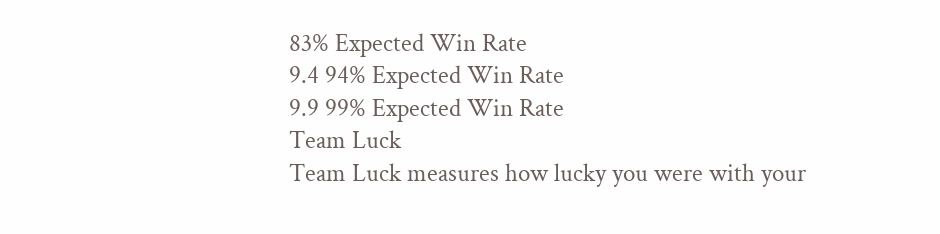83% Expected Win Rate
9.4 94% Expected Win Rate
9.9 99% Expected Win Rate
Team Luck
Team Luck measures how lucky you were with your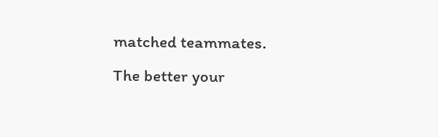matched teammates. The better your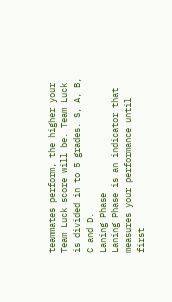teammates perform, the higher your Team Luck score will be. Team Luck is divided in to 5 grades. S, A, B, C and D.
Laning Phase
Laning Phase is an indicator that measures your performance until first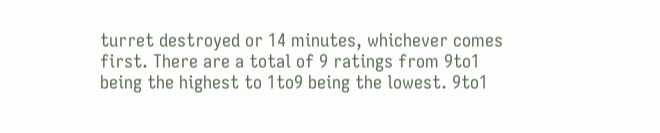turret destroyed or 14 minutes, whichever comes first. There are a total of 9 ratings from 9to1 being the highest to 1to9 being the lowest. 9to1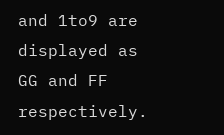and 1to9 are displayed as GG and FF respectively.